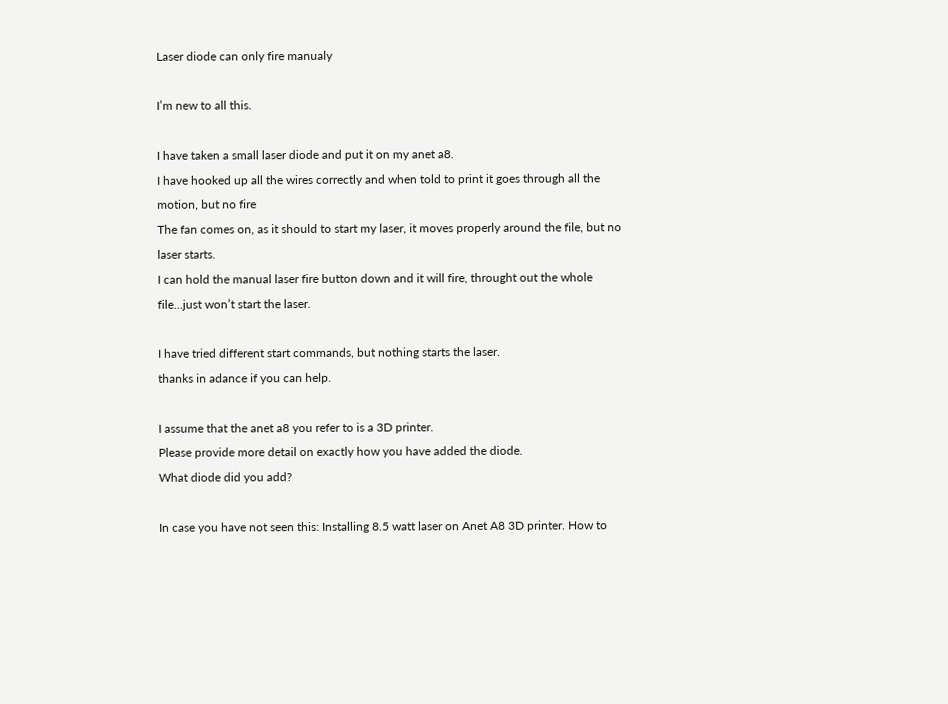Laser diode can only fire manualy

I’m new to all this.

I have taken a small laser diode and put it on my anet a8.
I have hooked up all the wires correctly and when told to print it goes through all the motion, but no fire
The fan comes on, as it should to start my laser, it moves properly around the file, but no laser starts.
I can hold the manual laser fire button down and it will fire, throught out the whole file…just won’t start the laser.

I have tried different start commands, but nothing starts the laser.
thanks in adance if you can help.

I assume that the anet a8 you refer to is a 3D printer.
Please provide more detail on exactly how you have added the diode.
What diode did you add?

In case you have not seen this: Installing 8.5 watt laser on Anet A8 3D printer. How to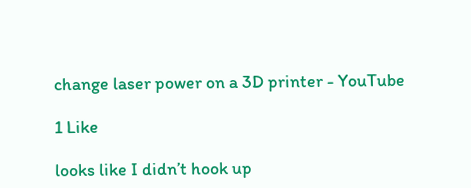change laser power on a 3D printer - YouTube

1 Like

looks like I didn’t hook up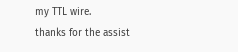my TTL wire.
thanks for the assist